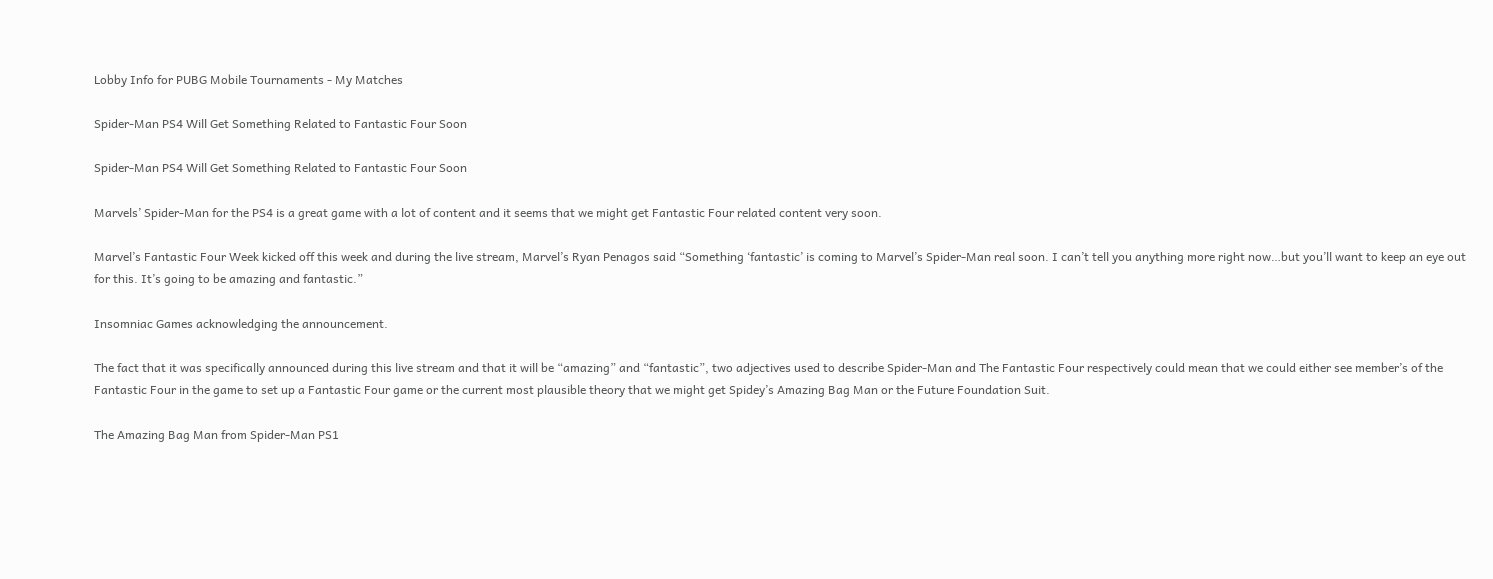Lobby Info for PUBG Mobile Tournaments - My Matches

Spider-Man PS4 Will Get Something Related to Fantastic Four Soon

Spider-Man PS4 Will Get Something Related to Fantastic Four Soon

Marvels’ Spider-Man for the PS4 is a great game with a lot of content and it seems that we might get Fantastic Four related content very soon.

Marvel’s Fantastic Four Week kicked off this week and during the live stream, Marvel’s Ryan Penagos said “Something ‘fantastic’ is coming to Marvel’s Spider-Man real soon. I can’t tell you anything more right now…but you’ll want to keep an eye out for this. It’s going to be amazing and fantastic.”

Insomniac Games acknowledging the announcement.

The fact that it was specifically announced during this live stream and that it will be “amazing” and “fantastic”, two adjectives used to describe Spider-Man and The Fantastic Four respectively could mean that we could either see member’s of the Fantastic Four in the game to set up a Fantastic Four game or the current most plausible theory that we might get Spidey’s Amazing Bag Man or the Future Foundation Suit.

The Amazing Bag Man from Spider-Man PS1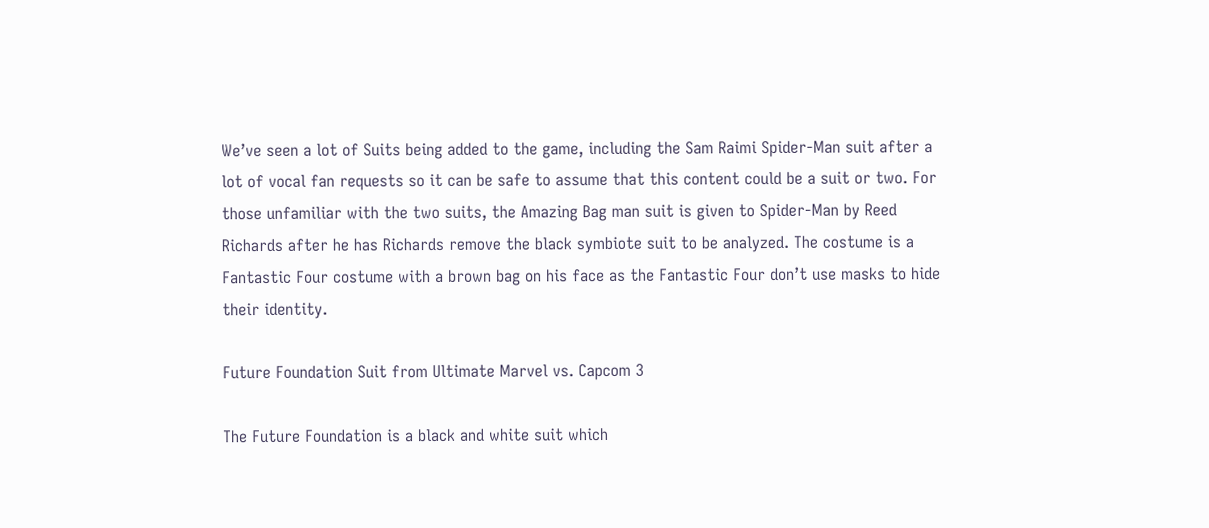We’ve seen a lot of Suits being added to the game, including the Sam Raimi Spider-Man suit after a lot of vocal fan requests so it can be safe to assume that this content could be a suit or two. For those unfamiliar with the two suits, the Amazing Bag man suit is given to Spider-Man by Reed Richards after he has Richards remove the black symbiote suit to be analyzed. The costume is a Fantastic Four costume with a brown bag on his face as the Fantastic Four don’t use masks to hide their identity.

Future Foundation Suit from Ultimate Marvel vs. Capcom 3

The Future Foundation is a black and white suit which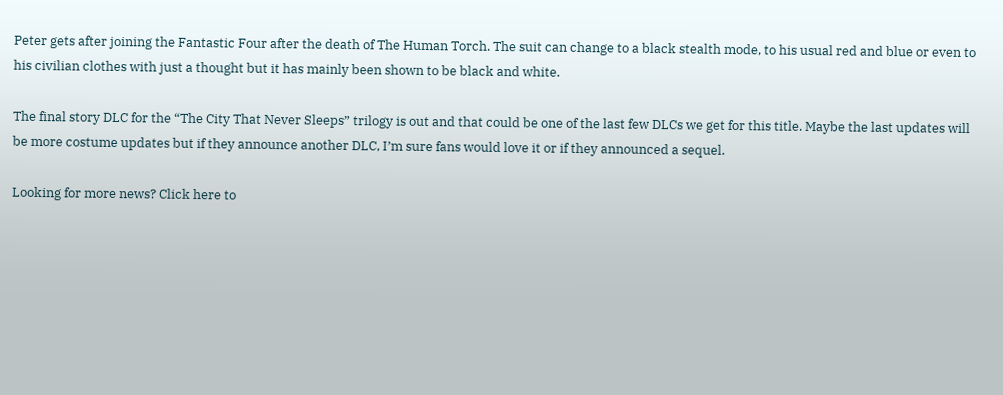Peter gets after joining the Fantastic Four after the death of The Human Torch. The suit can change to a black stealth mode, to his usual red and blue or even to his civilian clothes with just a thought but it has mainly been shown to be black and white.

The final story DLC for the “The City That Never Sleeps” trilogy is out and that could be one of the last few DLCs we get for this title. Maybe the last updates will be more costume updates but if they announce another DLC, I’m sure fans would love it or if they announced a sequel.

Looking for more news? Click here to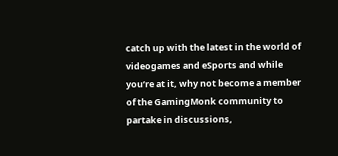catch up with the latest in the world of videogames and eSports and while you’re at it, why not become a member of the GamingMonk community to partake in discussions,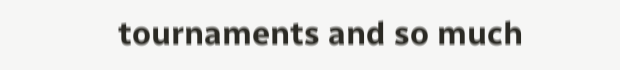tournaments and so much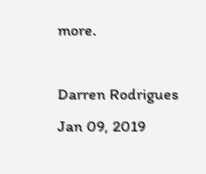more.

Darren Rodrigues
Jan 09, 2019